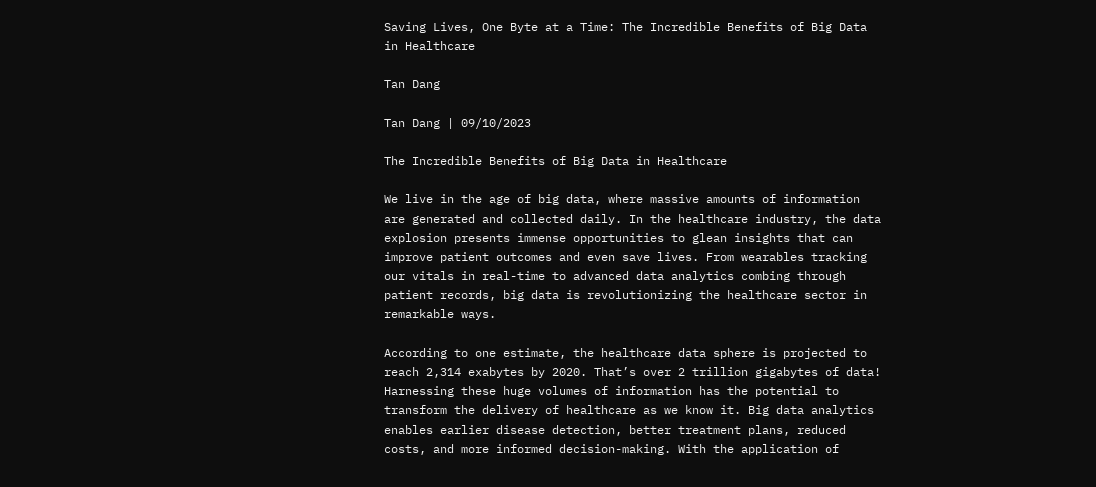Saving Lives, One Byte at a Time: The Incredible Benefits of Big Data in Healthcare

Tan Dang

Tan Dang | 09/10/2023

The Incredible Benefits of Big Data in Healthcare

We live in the age of big data, where massive amounts of information are generated and collected daily. In the healthcare industry, the data explosion presents immense opportunities to glean insights that can improve patient outcomes and even save lives. From wearables tracking our vitals in real-time to advanced data analytics combing through patient records, big data is revolutionizing the healthcare sector in remarkable ways.

According to one estimate, the healthcare data sphere is projected to reach 2,314 exabytes by 2020. That’s over 2 trillion gigabytes of data! Harnessing these huge volumes of information has the potential to transform the delivery of healthcare as we know it. Big data analytics enables earlier disease detection, better treatment plans, reduced costs, and more informed decision-making. With the application of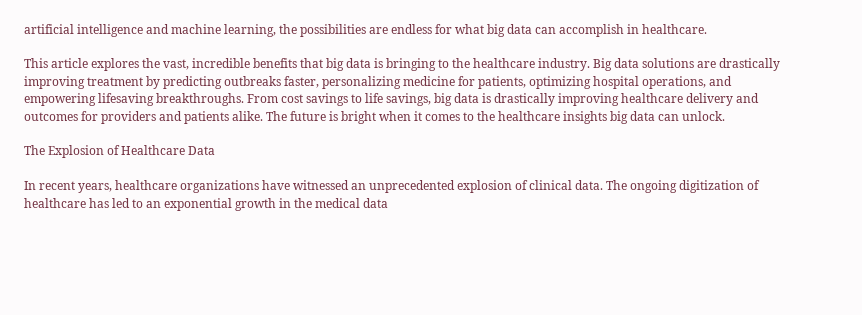artificial intelligence and machine learning, the possibilities are endless for what big data can accomplish in healthcare.

This article explores the vast, incredible benefits that big data is bringing to the healthcare industry. Big data solutions are drastically improving treatment by predicting outbreaks faster, personalizing medicine for patients, optimizing hospital operations, and empowering lifesaving breakthroughs. From cost savings to life savings, big data is drastically improving healthcare delivery and outcomes for providers and patients alike. The future is bright when it comes to the healthcare insights big data can unlock.

The Explosion of Healthcare Data

In recent years, healthcare organizations have witnessed an unprecedented explosion of clinical data. The ongoing digitization of healthcare has led to an exponential growth in the medical data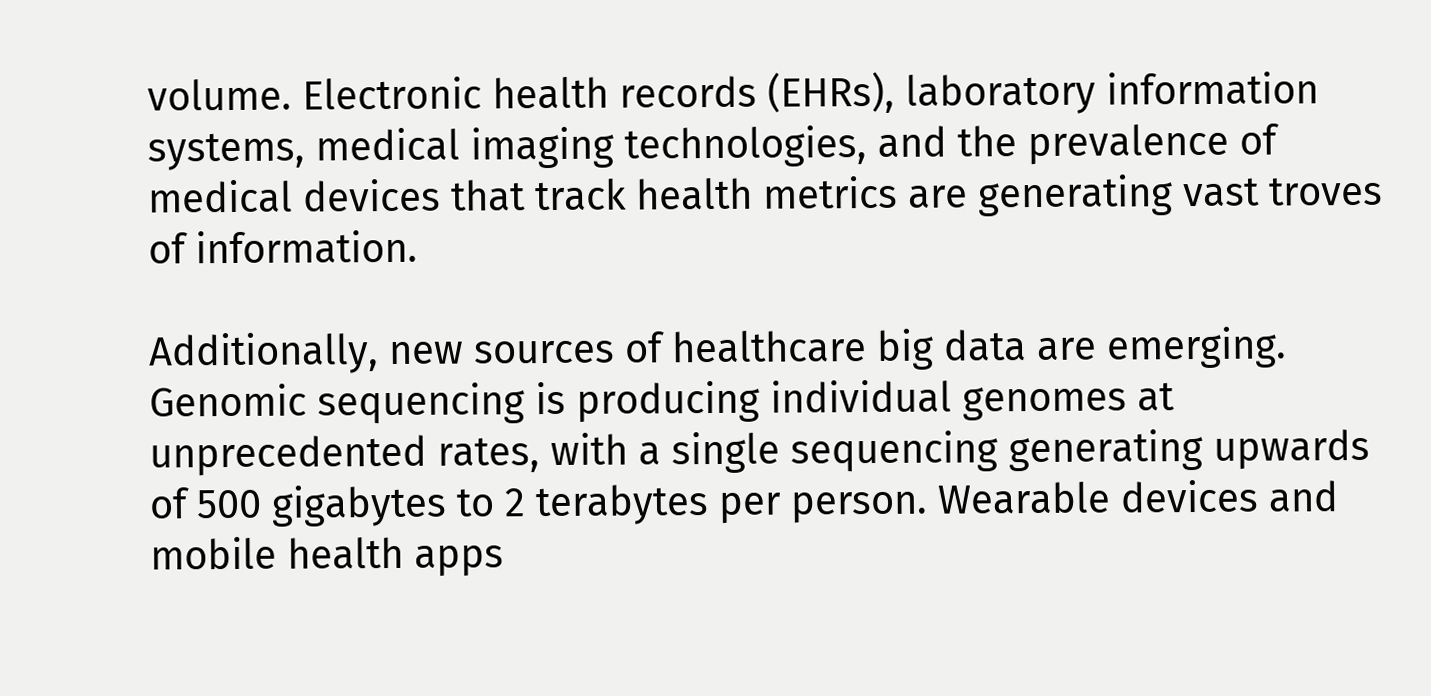volume. Electronic health records (EHRs), laboratory information systems, medical imaging technologies, and the prevalence of medical devices that track health metrics are generating vast troves of information.

Additionally, new sources of healthcare big data are emerging. Genomic sequencing is producing individual genomes at unprecedented rates, with a single sequencing generating upwards of 500 gigabytes to 2 terabytes per person. Wearable devices and mobile health apps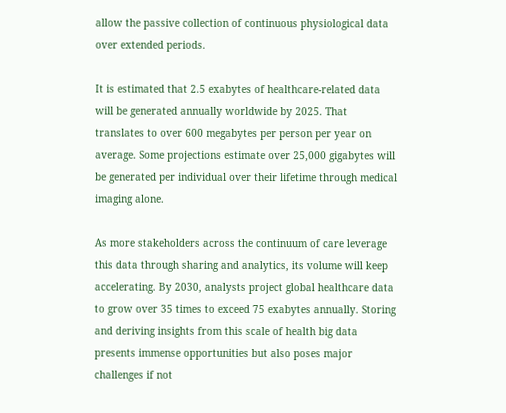allow the passive collection of continuous physiological data over extended periods.

It is estimated that 2.5 exabytes of healthcare-related data will be generated annually worldwide by 2025. That translates to over 600 megabytes per person per year on average. Some projections estimate over 25,000 gigabytes will be generated per individual over their lifetime through medical imaging alone.

As more stakeholders across the continuum of care leverage this data through sharing and analytics, its volume will keep accelerating. By 2030, analysts project global healthcare data to grow over 35 times to exceed 75 exabytes annually. Storing and deriving insights from this scale of health big data presents immense opportunities but also poses major challenges if not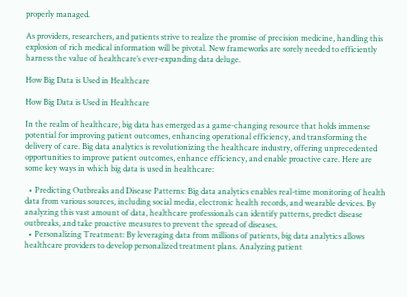properly managed.

As providers, researchers, and patients strive to realize the promise of precision medicine, handling this explosion of rich medical information will be pivotal. New frameworks are sorely needed to efficiently harness the value of healthcare’s ever-expanding data deluge.

How Big Data is Used in Healthcare

How Big Data is Used in Healthcare

In the realm of healthcare, big data has emerged as a game-changing resource that holds immense potential for improving patient outcomes, enhancing operational efficiency, and transforming the delivery of care. Big data analytics is revolutionizing the healthcare industry, offering unprecedented opportunities to improve patient outcomes, enhance efficiency, and enable proactive care. Here are some key ways in which big data is used in healthcare:

  • Predicting Outbreaks and Disease Patterns: Big data analytics enables real-time monitoring of health data from various sources, including social media, electronic health records, and wearable devices. By analyzing this vast amount of data, healthcare professionals can identify patterns, predict disease outbreaks, and take proactive measures to prevent the spread of diseases.
  • Personalizing Treatment: By leveraging data from millions of patients, big data analytics allows healthcare providers to develop personalized treatment plans. Analyzing patient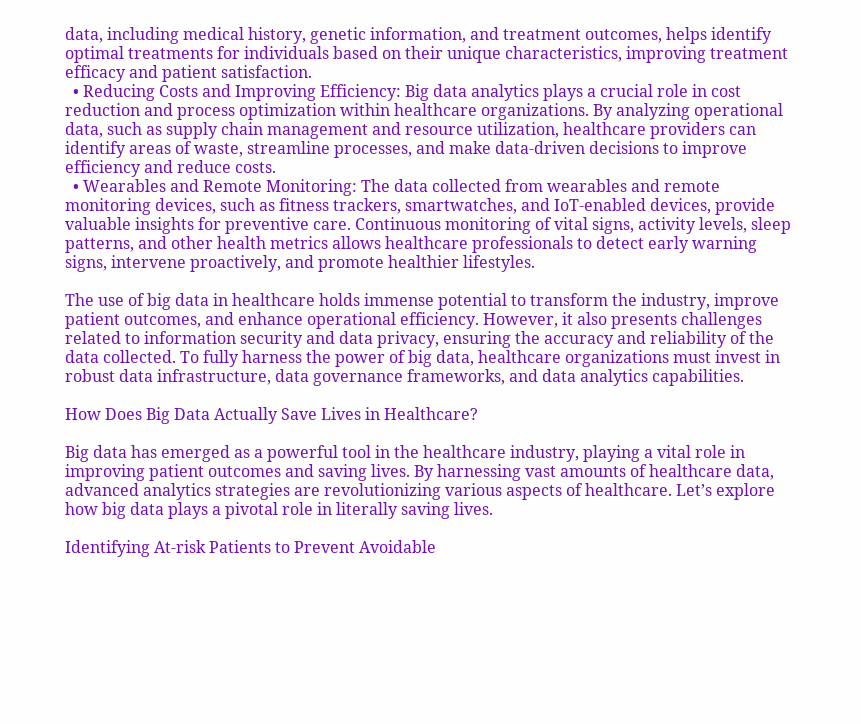data, including medical history, genetic information, and treatment outcomes, helps identify optimal treatments for individuals based on their unique characteristics, improving treatment efficacy and patient satisfaction.
  • Reducing Costs and Improving Efficiency: Big data analytics plays a crucial role in cost reduction and process optimization within healthcare organizations. By analyzing operational data, such as supply chain management and resource utilization, healthcare providers can identify areas of waste, streamline processes, and make data-driven decisions to improve efficiency and reduce costs.
  • Wearables and Remote Monitoring: The data collected from wearables and remote monitoring devices, such as fitness trackers, smartwatches, and IoT-enabled devices, provide valuable insights for preventive care. Continuous monitoring of vital signs, activity levels, sleep patterns, and other health metrics allows healthcare professionals to detect early warning signs, intervene proactively, and promote healthier lifestyles.

The use of big data in healthcare holds immense potential to transform the industry, improve patient outcomes, and enhance operational efficiency. However, it also presents challenges related to information security and data privacy, ensuring the accuracy and reliability of the data collected. To fully harness the power of big data, healthcare organizations must invest in robust data infrastructure, data governance frameworks, and data analytics capabilities.

How Does Big Data Actually Save Lives in Healthcare?

Big data has emerged as a powerful tool in the healthcare industry, playing a vital role in improving patient outcomes and saving lives. By harnessing vast amounts of healthcare data, advanced analytics strategies are revolutionizing various aspects of healthcare. Let’s explore how big data plays a pivotal role in literally saving lives.

Identifying At-risk Patients to Prevent Avoidable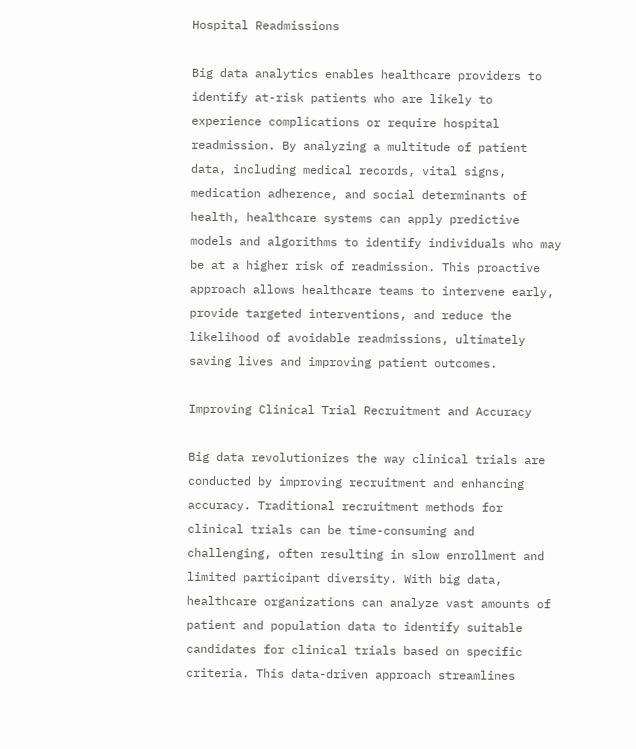Hospital Readmissions

Big data analytics enables healthcare providers to identify at-risk patients who are likely to experience complications or require hospital readmission. By analyzing a multitude of patient data, including medical records, vital signs, medication adherence, and social determinants of health, healthcare systems can apply predictive models and algorithms to identify individuals who may be at a higher risk of readmission. This proactive approach allows healthcare teams to intervene early, provide targeted interventions, and reduce the likelihood of avoidable readmissions, ultimately saving lives and improving patient outcomes.

Improving Clinical Trial Recruitment and Accuracy

Big data revolutionizes the way clinical trials are conducted by improving recruitment and enhancing accuracy. Traditional recruitment methods for clinical trials can be time-consuming and challenging, often resulting in slow enrollment and limited participant diversity. With big data, healthcare organizations can analyze vast amounts of patient and population data to identify suitable candidates for clinical trials based on specific criteria. This data-driven approach streamlines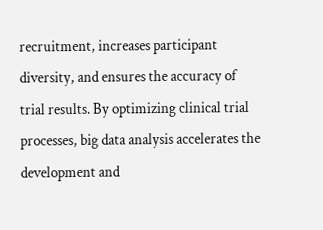recruitment, increases participant diversity, and ensures the accuracy of trial results. By optimizing clinical trial processes, big data analysis accelerates the development and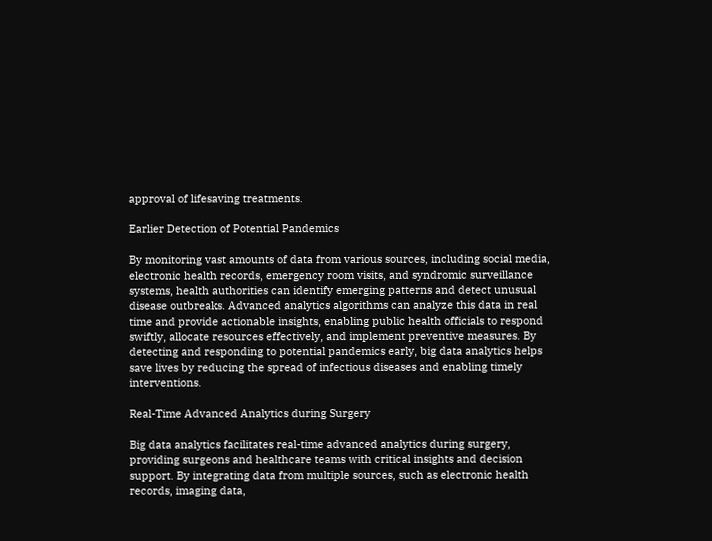approval of lifesaving treatments.

Earlier Detection of Potential Pandemics

By monitoring vast amounts of data from various sources, including social media, electronic health records, emergency room visits, and syndromic surveillance systems, health authorities can identify emerging patterns and detect unusual disease outbreaks. Advanced analytics algorithms can analyze this data in real time and provide actionable insights, enabling public health officials to respond swiftly, allocate resources effectively, and implement preventive measures. By detecting and responding to potential pandemics early, big data analytics helps save lives by reducing the spread of infectious diseases and enabling timely interventions.

Real-Time Advanced Analytics during Surgery

Big data analytics facilitates real-time advanced analytics during surgery, providing surgeons and healthcare teams with critical insights and decision support. By integrating data from multiple sources, such as electronic health records, imaging data,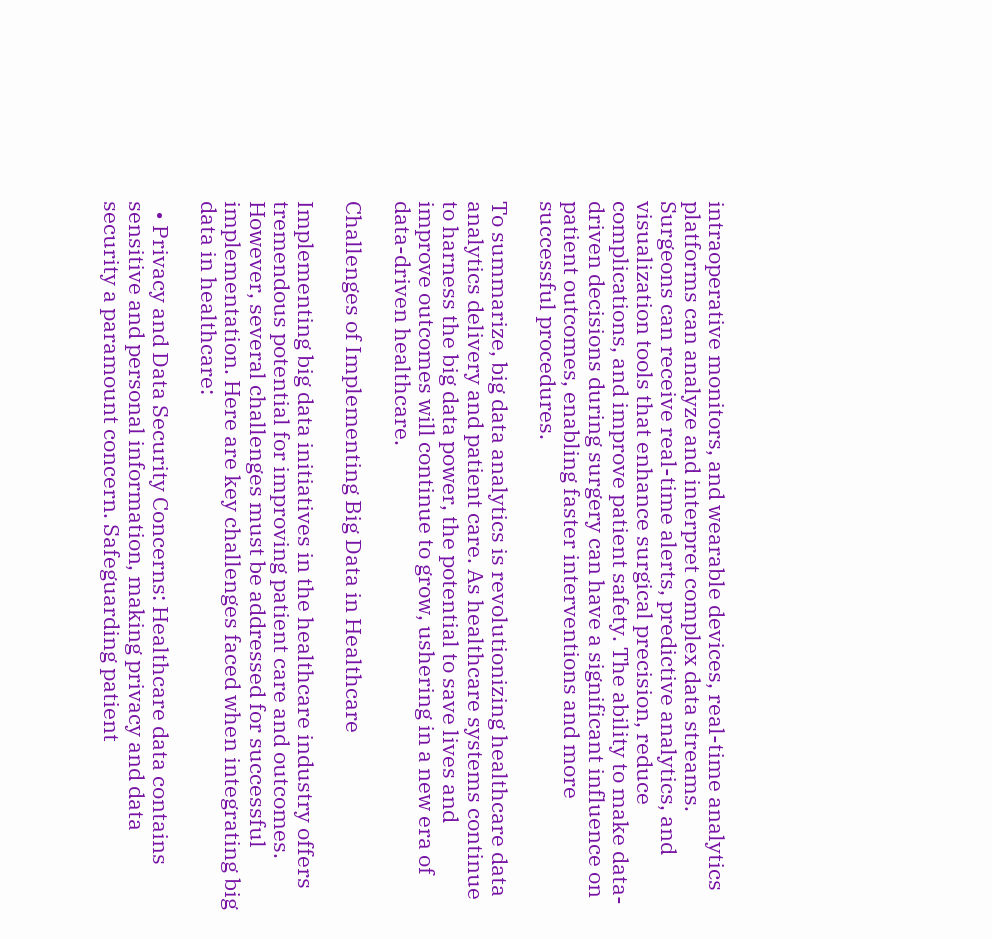intraoperative monitors, and wearable devices, real-time analytics platforms can analyze and interpret complex data streams. Surgeons can receive real-time alerts, predictive analytics, and visualization tools that enhance surgical precision, reduce complications, and improve patient safety. The ability to make data-driven decisions during surgery can have a significant influence on patient outcomes, enabling faster interventions and more successful procedures.

To summarize, big data analytics is revolutionizing healthcare data analytics delivery and patient care. As healthcare systems continue to harness the big data power, the potential to save lives and improve outcomes will continue to grow, ushering in a new era of data-driven healthcare.

Challenges of Implementing Big Data in Healthcare

Implementing big data initiatives in the healthcare industry offers tremendous potential for improving patient care and outcomes. However, several challenges must be addressed for successful implementation. Here are key challenges faced when integrating big data in healthcare:

  • Privacy and Data Security Concerns: Healthcare data contains sensitive and personal information, making privacy and data security a paramount concern. Safeguarding patient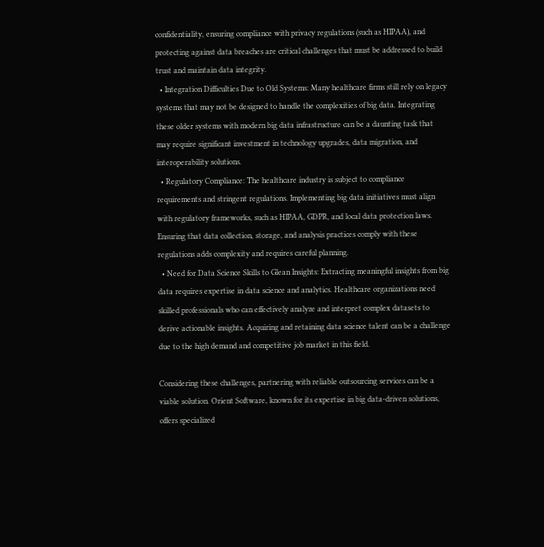confidentiality, ensuring compliance with privacy regulations (such as HIPAA), and protecting against data breaches are critical challenges that must be addressed to build trust and maintain data integrity.
  • Integration Difficulties Due to Old Systems: Many healthcare firms still rely on legacy systems that may not be designed to handle the complexities of big data. Integrating these older systems with modern big data infrastructure can be a daunting task that may require significant investment in technology upgrades, data migration, and interoperability solutions.
  • Regulatory Compliance: The healthcare industry is subject to compliance requirements and stringent regulations. Implementing big data initiatives must align with regulatory frameworks, such as HIPAA, GDPR, and local data protection laws. Ensuring that data collection, storage, and analysis practices comply with these regulations adds complexity and requires careful planning.
  • Need for Data Science Skills to Glean Insights: Extracting meaningful insights from big data requires expertise in data science and analytics. Healthcare organizations need skilled professionals who can effectively analyze and interpret complex datasets to derive actionable insights. Acquiring and retaining data science talent can be a challenge due to the high demand and competitive job market in this field.

Considering these challenges, partnering with reliable outsourcing services can be a viable solution. Orient Software, known for its expertise in big data-driven solutions, offers specialized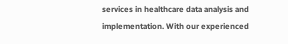services in healthcare data analysis and implementation. With our experienced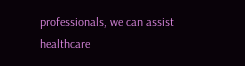professionals, we can assist healthcare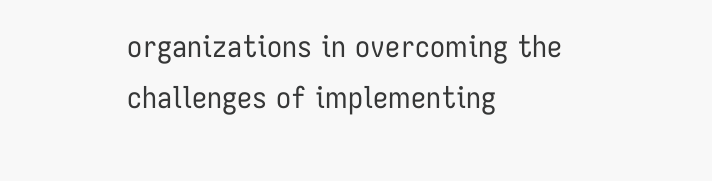organizations in overcoming the challenges of implementing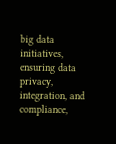big data initiatives, ensuring data privacy, integration, and compliance,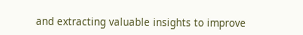and extracting valuable insights to improve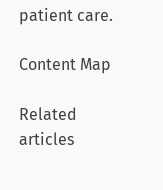patient care.

Content Map

Related articles